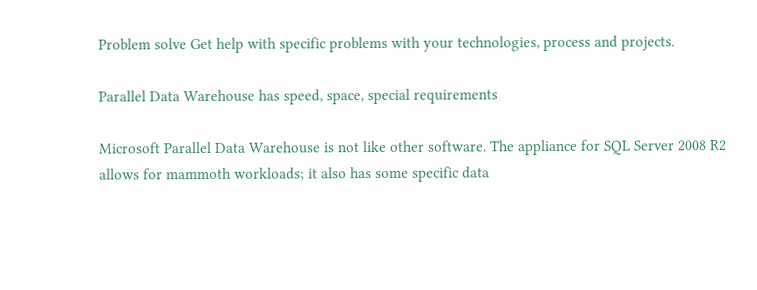Problem solve Get help with specific problems with your technologies, process and projects.

Parallel Data Warehouse has speed, space, special requirements

Microsoft Parallel Data Warehouse is not like other software. The appliance for SQL Server 2008 R2 allows for mammoth workloads; it also has some specific data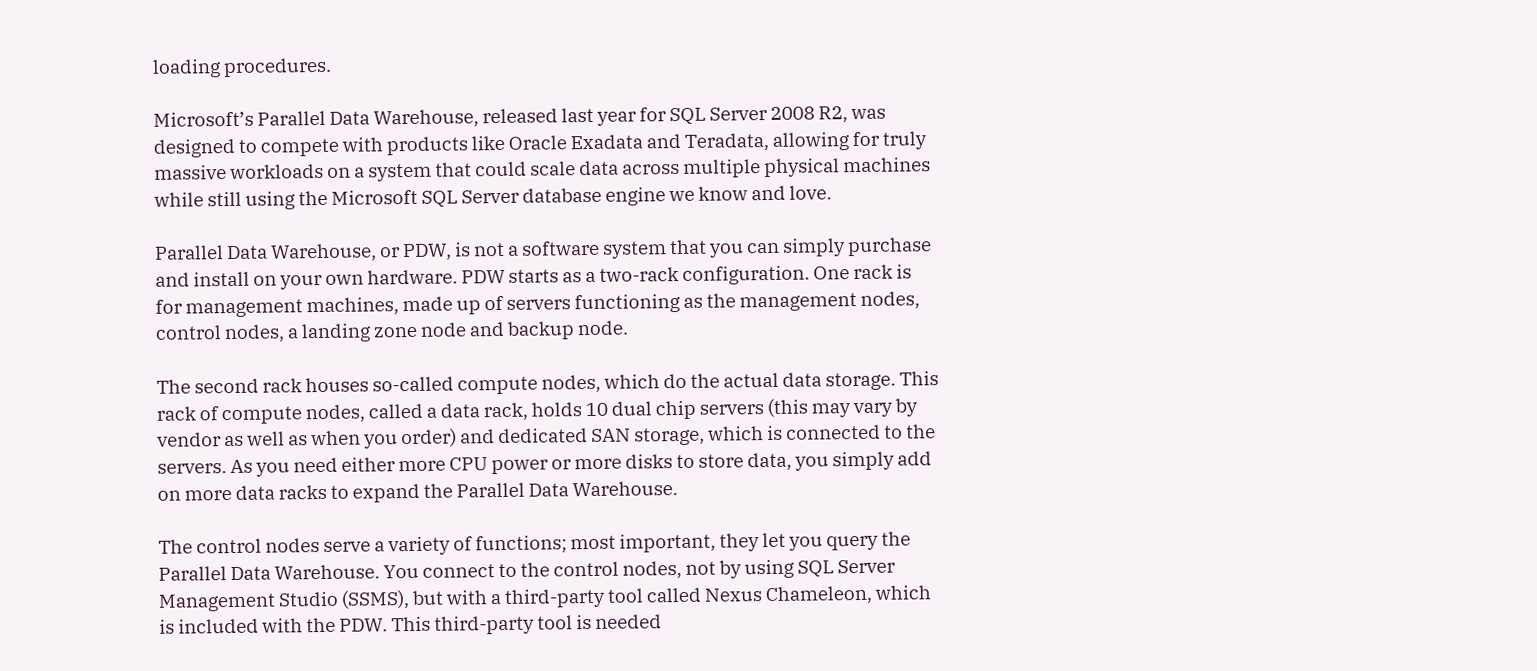loading procedures.

Microsoft’s Parallel Data Warehouse, released last year for SQL Server 2008 R2, was designed to compete with products like Oracle Exadata and Teradata, allowing for truly massive workloads on a system that could scale data across multiple physical machines while still using the Microsoft SQL Server database engine we know and love.

Parallel Data Warehouse, or PDW, is not a software system that you can simply purchase and install on your own hardware. PDW starts as a two-rack configuration. One rack is for management machines, made up of servers functioning as the management nodes, control nodes, a landing zone node and backup node.

The second rack houses so-called compute nodes, which do the actual data storage. This rack of compute nodes, called a data rack, holds 10 dual chip servers (this may vary by vendor as well as when you order) and dedicated SAN storage, which is connected to the servers. As you need either more CPU power or more disks to store data, you simply add on more data racks to expand the Parallel Data Warehouse.

The control nodes serve a variety of functions; most important, they let you query the Parallel Data Warehouse. You connect to the control nodes, not by using SQL Server Management Studio (SSMS), but with a third-party tool called Nexus Chameleon, which is included with the PDW. This third-party tool is needed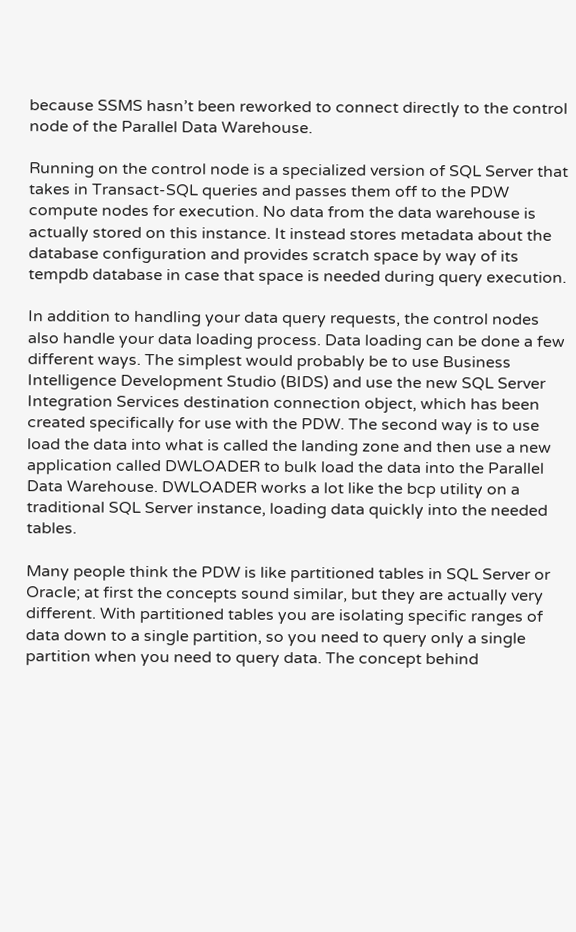because SSMS hasn’t been reworked to connect directly to the control node of the Parallel Data Warehouse.

Running on the control node is a specialized version of SQL Server that takes in Transact-SQL queries and passes them off to the PDW compute nodes for execution. No data from the data warehouse is actually stored on this instance. It instead stores metadata about the database configuration and provides scratch space by way of its tempdb database in case that space is needed during query execution.

In addition to handling your data query requests, the control nodes also handle your data loading process. Data loading can be done a few different ways. The simplest would probably be to use Business Intelligence Development Studio (BIDS) and use the new SQL Server Integration Services destination connection object, which has been created specifically for use with the PDW. The second way is to use load the data into what is called the landing zone and then use a new application called DWLOADER to bulk load the data into the Parallel Data Warehouse. DWLOADER works a lot like the bcp utility on a traditional SQL Server instance, loading data quickly into the needed tables.

Many people think the PDW is like partitioned tables in SQL Server or Oracle; at first the concepts sound similar, but they are actually very different. With partitioned tables you are isolating specific ranges of data down to a single partition, so you need to query only a single partition when you need to query data. The concept behind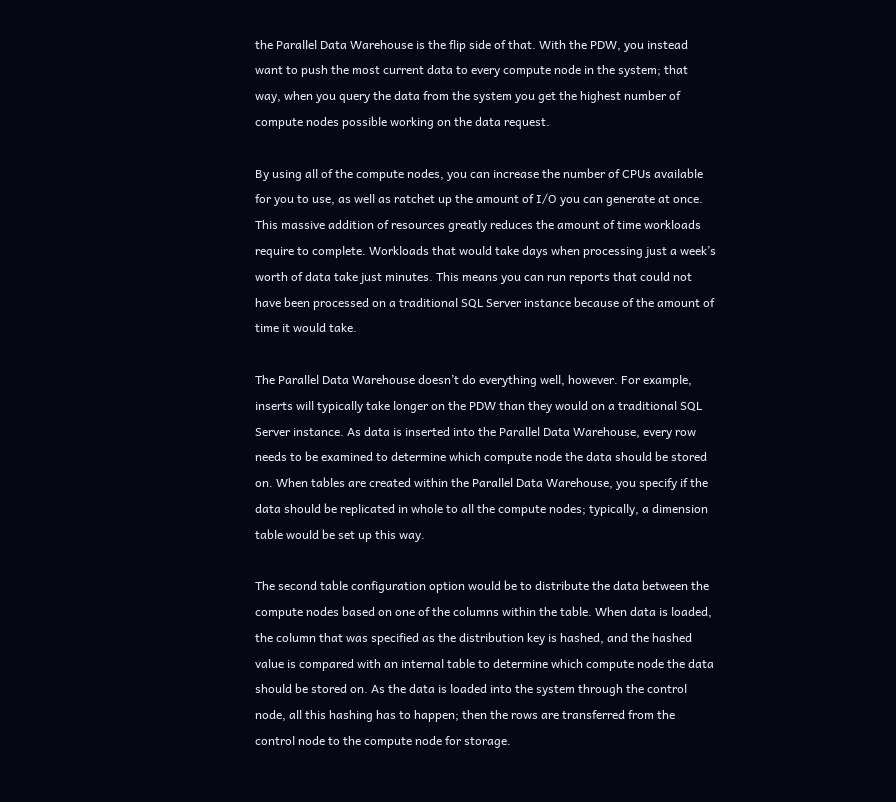the Parallel Data Warehouse is the flip side of that. With the PDW, you instead want to push the most current data to every compute node in the system; that way, when you query the data from the system you get the highest number of compute nodes possible working on the data request.

By using all of the compute nodes, you can increase the number of CPUs available for you to use, as well as ratchet up the amount of I/O you can generate at once. This massive addition of resources greatly reduces the amount of time workloads require to complete. Workloads that would take days when processing just a week’s worth of data take just minutes. This means you can run reports that could not have been processed on a traditional SQL Server instance because of the amount of time it would take.

The Parallel Data Warehouse doesn’t do everything well, however. For example, inserts will typically take longer on the PDW than they would on a traditional SQL Server instance. As data is inserted into the Parallel Data Warehouse, every row needs to be examined to determine which compute node the data should be stored on. When tables are created within the Parallel Data Warehouse, you specify if the data should be replicated in whole to all the compute nodes; typically, a dimension table would be set up this way.

The second table configuration option would be to distribute the data between the compute nodes based on one of the columns within the table. When data is loaded, the column that was specified as the distribution key is hashed, and the hashed value is compared with an internal table to determine which compute node the data should be stored on. As the data is loaded into the system through the control node, all this hashing has to happen; then the rows are transferred from the control node to the compute node for storage.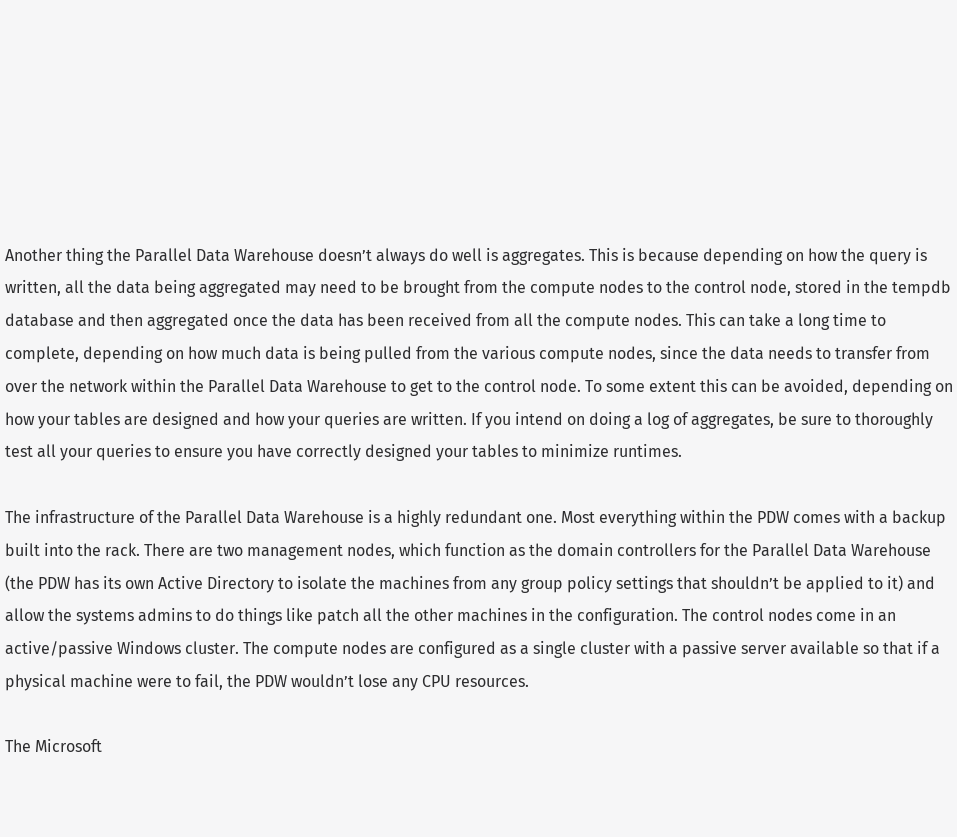Another thing the Parallel Data Warehouse doesn’t always do well is aggregates. This is because depending on how the query is written, all the data being aggregated may need to be brought from the compute nodes to the control node, stored in the tempdb database and then aggregated once the data has been received from all the compute nodes. This can take a long time to complete, depending on how much data is being pulled from the various compute nodes, since the data needs to transfer from over the network within the Parallel Data Warehouse to get to the control node. To some extent this can be avoided, depending on how your tables are designed and how your queries are written. If you intend on doing a log of aggregates, be sure to thoroughly test all your queries to ensure you have correctly designed your tables to minimize runtimes.

The infrastructure of the Parallel Data Warehouse is a highly redundant one. Most everything within the PDW comes with a backup built into the rack. There are two management nodes, which function as the domain controllers for the Parallel Data Warehouse (the PDW has its own Active Directory to isolate the machines from any group policy settings that shouldn’t be applied to it) and allow the systems admins to do things like patch all the other machines in the configuration. The control nodes come in an active/passive Windows cluster. The compute nodes are configured as a single cluster with a passive server available so that if a physical machine were to fail, the PDW wouldn’t lose any CPU resources.

The Microsoft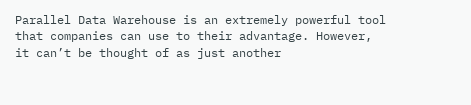Parallel Data Warehouse is an extremely powerful tool that companies can use to their advantage. However, it can’t be thought of as just another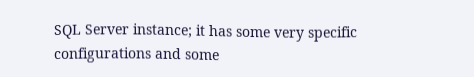SQL Server instance; it has some very specific configurations and some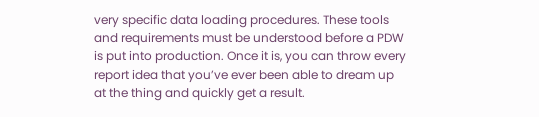very specific data loading procedures. These tools and requirements must be understood before a PDW is put into production. Once it is, you can throw every report idea that you’ve ever been able to dream up at the thing and quickly get a result.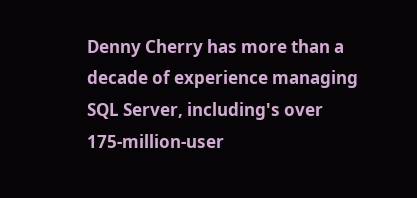Denny Cherry has more than a decade of experience managing SQL Server, including's over 175-million-user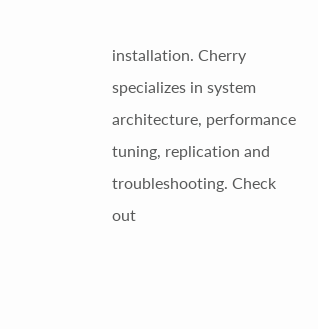installation. Cherry specializes in system architecture, performance tuning, replication and troubleshooting. Check out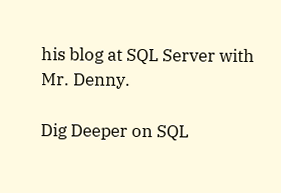his blog at SQL Server with Mr. Denny.

Dig Deeper on SQL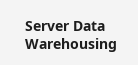Server Data Warehousing